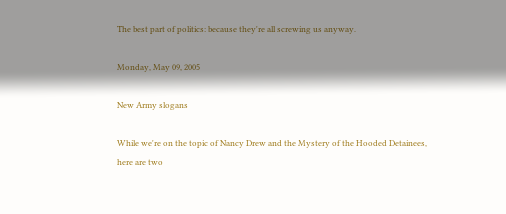The best part of politics: because they're all screwing us anyway.

Monday, May 09, 2005

New Army slogans

While we're on the topic of Nancy Drew and the Mystery of the Hooded Detainees, here are two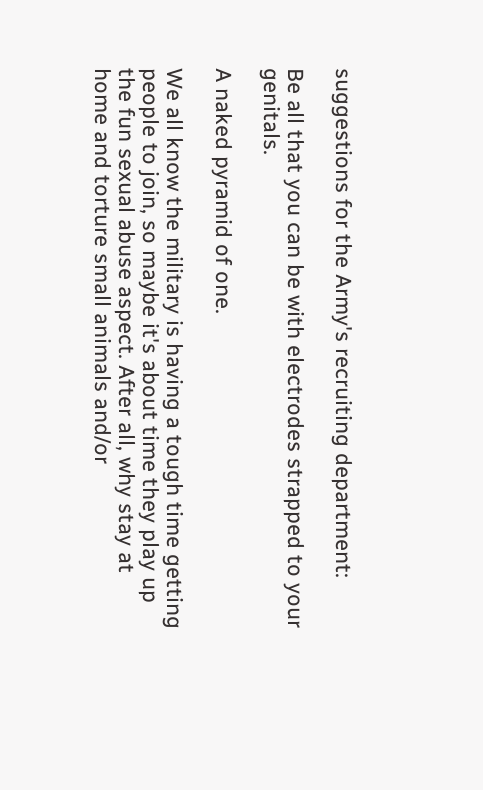suggestions for the Army's recruiting department:

Be all that you can be with electrodes strapped to your genitals.

A naked pyramid of one.

We all know the military is having a tough time getting people to join, so maybe it's about time they play up the fun sexual abuse aspect. After all, why stay at home and torture small animals and/or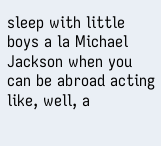sleep with little boys a la Michael Jackson when you can be abroad acting like, well, a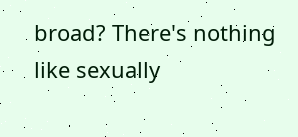broad? There's nothing like sexually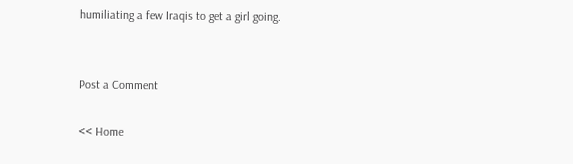humiliating a few Iraqis to get a girl going.


Post a Comment

<< Home